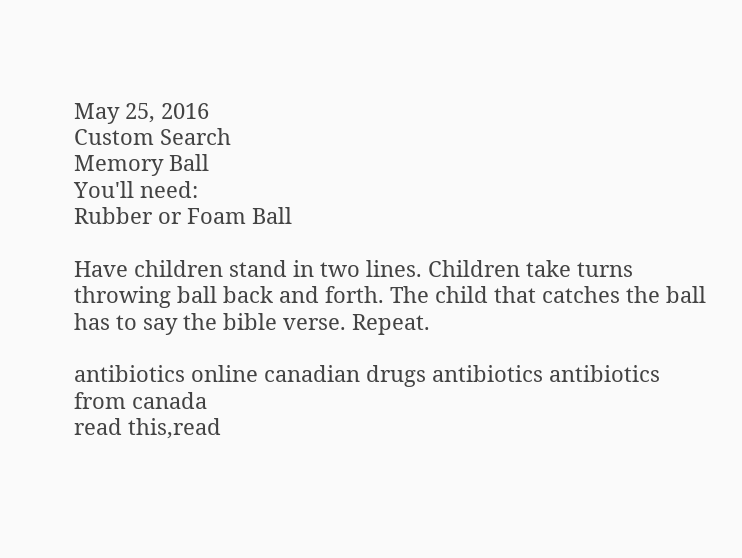May 25, 2016
Custom Search
Memory Ball
You'll need:
Rubber or Foam Ball

Have children stand in two lines. Children take turns throwing ball back and forth. The child that catches the ball has to say the bible verse. Repeat.

antibiotics online canadian drugs antibiotics antibiotics from canada
read this,read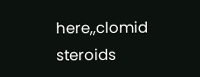here,,clomid steroids